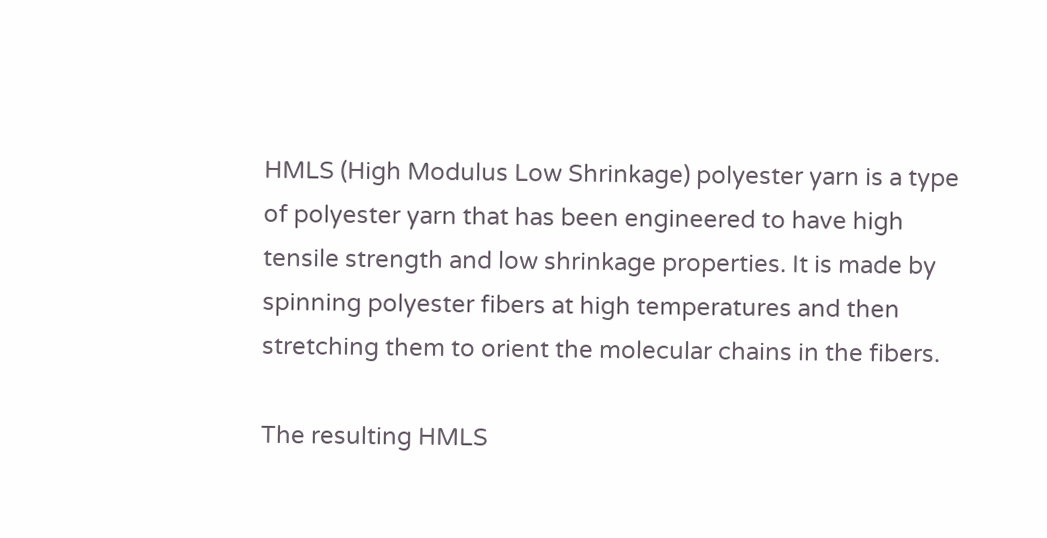HMLS (High Modulus Low Shrinkage) polyester yarn is a type of polyester yarn that has been engineered to have high tensile strength and low shrinkage properties. It is made by spinning polyester fibers at high temperatures and then stretching them to orient the molecular chains in the fibers.

The resulting HMLS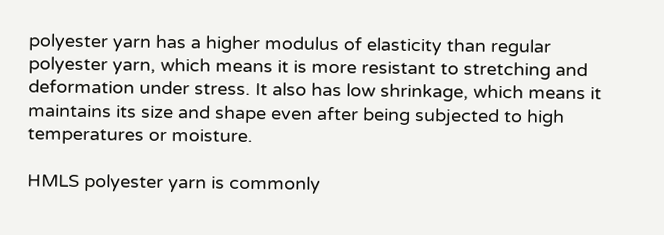polyester yarn has a higher modulus of elasticity than regular polyester yarn, which means it is more resistant to stretching and deformation under stress. It also has low shrinkage, which means it maintains its size and shape even after being subjected to high temperatures or moisture.

HMLS polyester yarn is commonly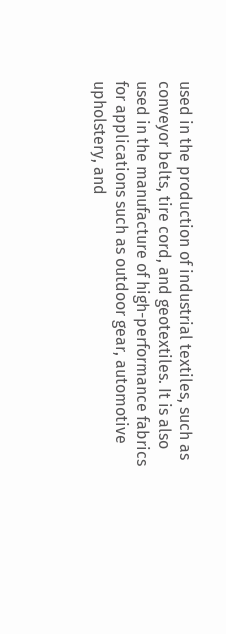used in the production of industrial textiles, such as conveyor belts, tire cord, and geotextiles. It is also used in the manufacture of high-performance fabrics for applications such as outdoor gear, automotive upholstery, and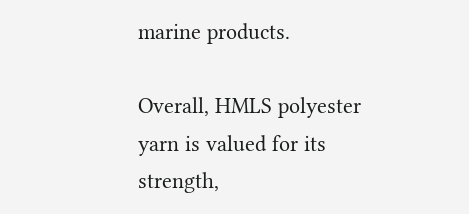marine products.

Overall, HMLS polyester yarn is valued for its strength,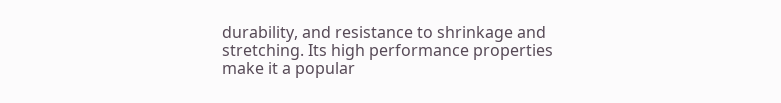durability, and resistance to shrinkage and stretching. Its high performance properties make it a popular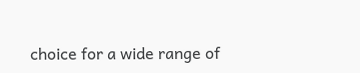choice for a wide range of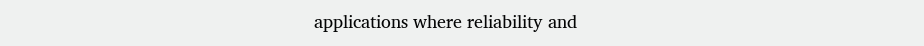applications where reliability and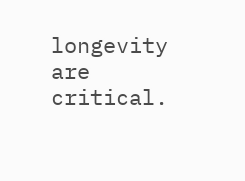longevity are critical.